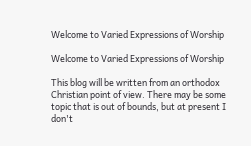Welcome to Varied Expressions of Worship

Welcome to Varied Expressions of Worship

This blog will be written from an orthodox Christian point of view. There may be some topic that is out of bounds, but at present I don't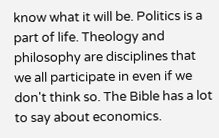know what it will be. Politics is a part of life. Theology and philosophy are disciplines that we all participate in even if we don't think so. The Bible has a lot to say about economics.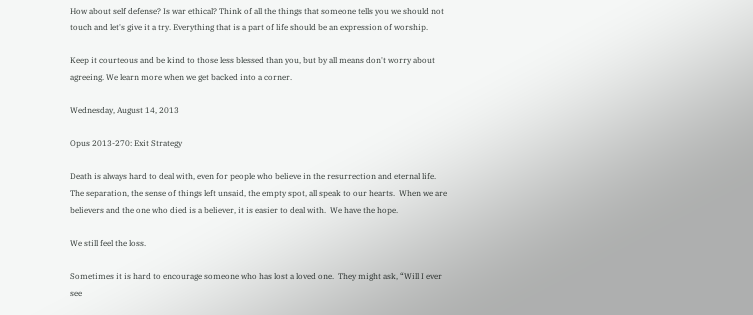How about self defense? Is war ethical? Think of all the things that someone tells you we should not touch and let's give it a try. Everything that is a part of life should be an expression of worship.

Keep it courteous and be kind to those less blessed than you, but by all means don't worry about agreeing. We learn more when we get backed into a corner.

Wednesday, August 14, 2013

Opus 2013-270: Exit Strategy

Death is always hard to deal with, even for people who believe in the resurrection and eternal life.  The separation, the sense of things left unsaid, the empty spot, all speak to our hearts.  When we are believers and the one who died is a believer, it is easier to deal with.  We have the hope.

We still feel the loss.

Sometimes it is hard to encourage someone who has lost a loved one.  They might ask, “Will I ever see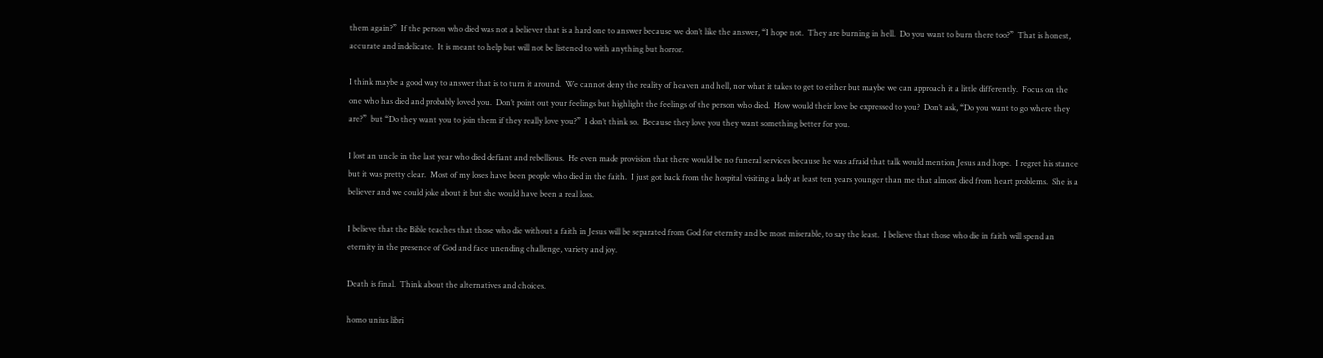them again?”  If the person who died was not a believer that is a hard one to answer because we don’t like the answer, “I hope not.  They are burning in hell.  Do you want to burn there too?”  That is honest, accurate and indelicate.  It is meant to help but will not be listened to with anything but horror.

I think maybe a good way to answer that is to turn it around.  We cannot deny the reality of heaven and hell, nor what it takes to get to either but maybe we can approach it a little differently.  Focus on the one who has died and probably loved you.  Don’t point out your feelings but highlight the feelings of the person who died.  How would their love be expressed to you?  Don’t ask, “Do you want to go where they are?”  but “Do they want you to join them if they really love you?”  I don’t think so.  Because they love you they want something better for you.

I lost an uncle in the last year who died defiant and rebellious.  He even made provision that there would be no funeral services because he was afraid that talk would mention Jesus and hope.  I regret his stance but it was pretty clear.  Most of my loses have been people who died in the faith.  I just got back from the hospital visiting a lady at least ten years younger than me that almost died from heart problems.  She is a believer and we could joke about it but she would have been a real loss.

I believe that the Bible teaches that those who die without a faith in Jesus will be separated from God for eternity and be most miserable, to say the least.  I believe that those who die in faith will spend an eternity in the presence of God and face unending challenge, variety and joy.

Death is final.  Think about the alternatives and choices.

homo unius libri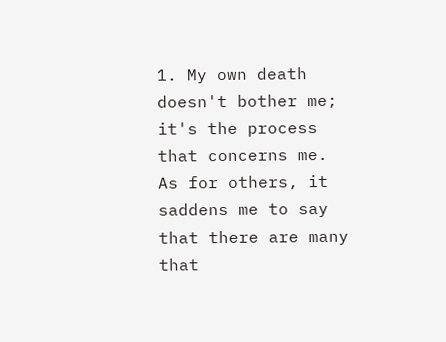1. My own death doesn't bother me; it's the process that concerns me. As for others, it saddens me to say that there are many that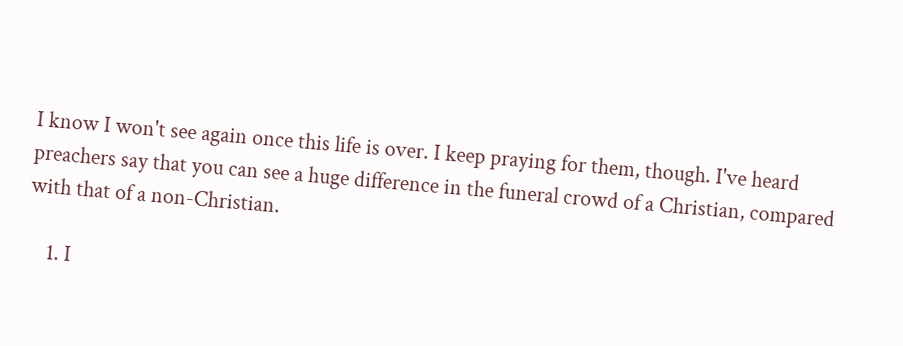I know I won't see again once this life is over. I keep praying for them, though. I've heard preachers say that you can see a huge difference in the funeral crowd of a Christian, compared with that of a non-Christian.

    1. I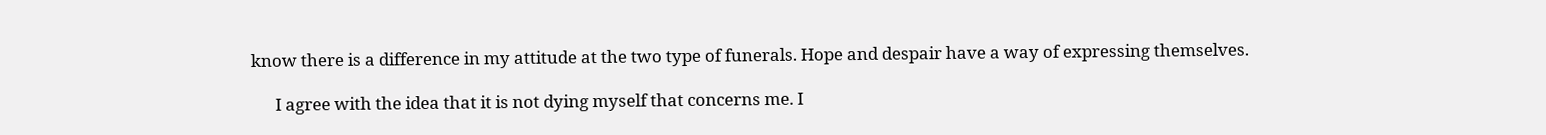know there is a difference in my attitude at the two type of funerals. Hope and despair have a way of expressing themselves.

      I agree with the idea that it is not dying myself that concerns me. I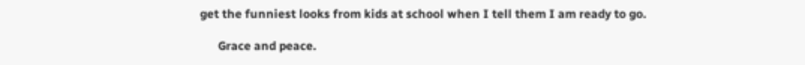get the funniest looks from kids at school when I tell them I am ready to go.

      Grace and peace.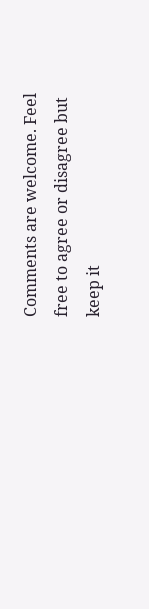Comments are welcome. Feel free to agree or disagree but keep it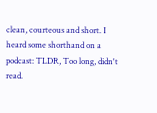clean, courteous and short. I heard some shorthand on a podcast: TLDR, Too long, didn't read.